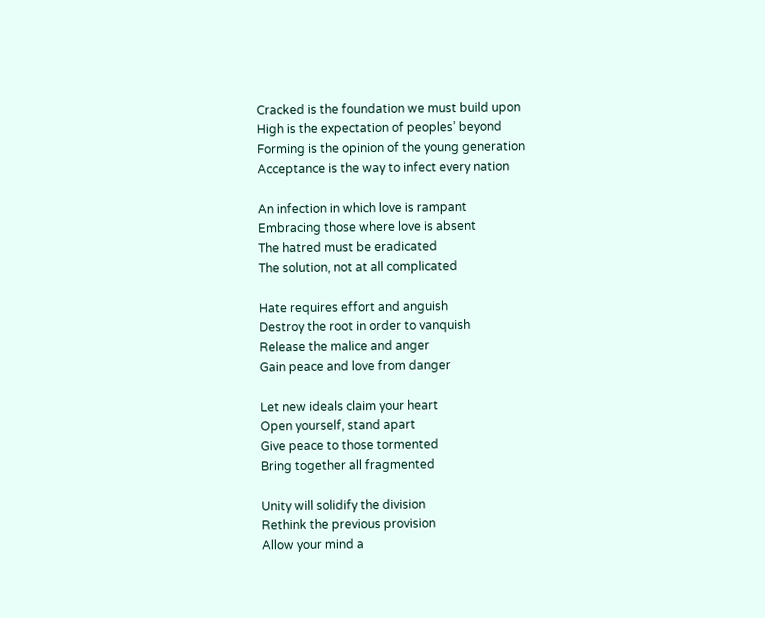Cracked is the foundation we must build upon
High is the expectation of peoples’ beyond
Forming is the opinion of the young generation
Acceptance is the way to infect every nation

An infection in which love is rampant
Embracing those where love is absent
The hatred must be eradicated
The solution, not at all complicated

Hate requires effort and anguish
Destroy the root in order to vanquish
Release the malice and anger
Gain peace and love from danger

Let new ideals claim your heart
Open yourself, stand apart
Give peace to those tormented
Bring together all fragmented

Unity will solidify the division
Rethink the previous provision
Allow your mind a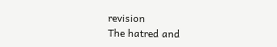revision
The hatred and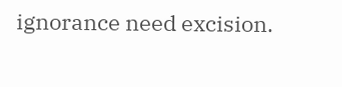ignorance need excision.